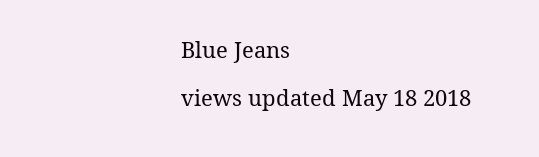Blue Jeans

views updated May 18 2018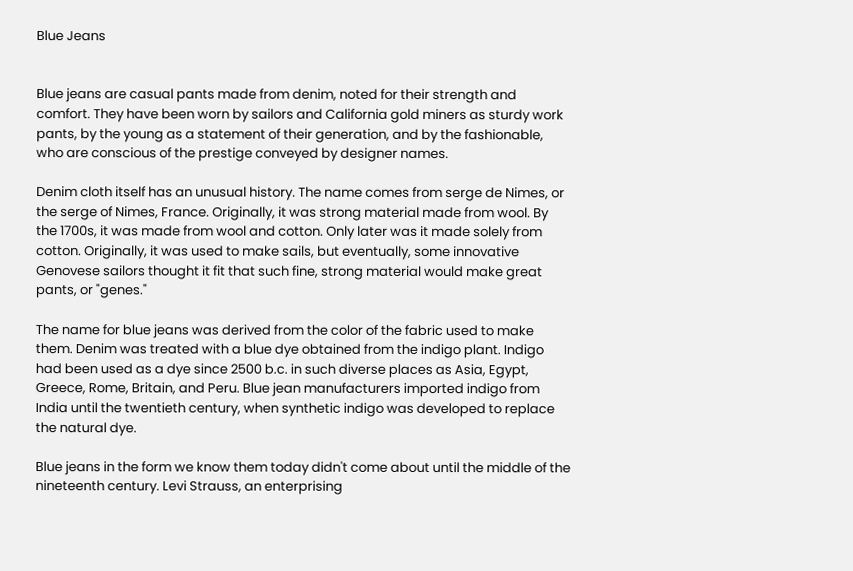Blue Jeans


Blue jeans are casual pants made from denim, noted for their strength and comfort. They have been worn by sailors and California gold miners as sturdy work pants, by the young as a statement of their generation, and by the fashionable, who are conscious of the prestige conveyed by designer names.

Denim cloth itself has an unusual history. The name comes from serge de Nimes, or the serge of Nimes, France. Originally, it was strong material made from wool. By the 1700s, it was made from wool and cotton. Only later was it made solely from cotton. Originally, it was used to make sails, but eventually, some innovative Genovese sailors thought it fit that such fine, strong material would make great pants, or "genes."

The name for blue jeans was derived from the color of the fabric used to make them. Denim was treated with a blue dye obtained from the indigo plant. Indigo had been used as a dye since 2500 b.c. in such diverse places as Asia, Egypt, Greece, Rome, Britain, and Peru. Blue jean manufacturers imported indigo from India until the twentieth century, when synthetic indigo was developed to replace the natural dye.

Blue jeans in the form we know them today didn't come about until the middle of the nineteenth century. Levi Strauss, an enterprising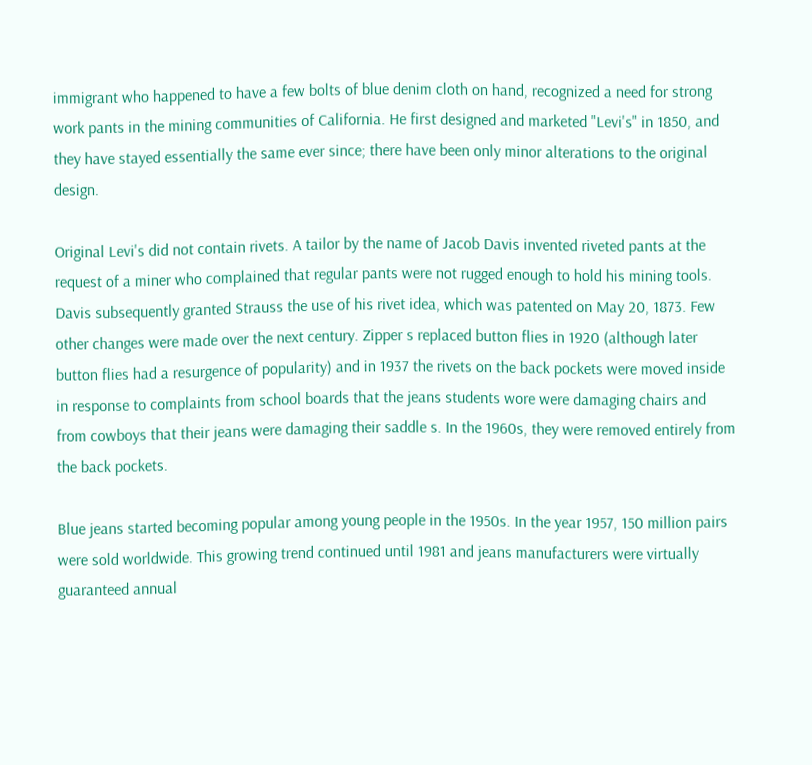immigrant who happened to have a few bolts of blue denim cloth on hand, recognized a need for strong work pants in the mining communities of California. He first designed and marketed "Levi's" in 1850, and they have stayed essentially the same ever since; there have been only minor alterations to the original design.

Original Levi's did not contain rivets. A tailor by the name of Jacob Davis invented riveted pants at the request of a miner who complained that regular pants were not rugged enough to hold his mining tools. Davis subsequently granted Strauss the use of his rivet idea, which was patented on May 20, 1873. Few other changes were made over the next century. Zipper s replaced button flies in 1920 (although later button flies had a resurgence of popularity) and in 1937 the rivets on the back pockets were moved inside in response to complaints from school boards that the jeans students wore were damaging chairs and from cowboys that their jeans were damaging their saddle s. In the 1960s, they were removed entirely from the back pockets.

Blue jeans started becoming popular among young people in the 1950s. In the year 1957, 150 million pairs were sold worldwide. This growing trend continued until 1981 and jeans manufacturers were virtually guaranteed annual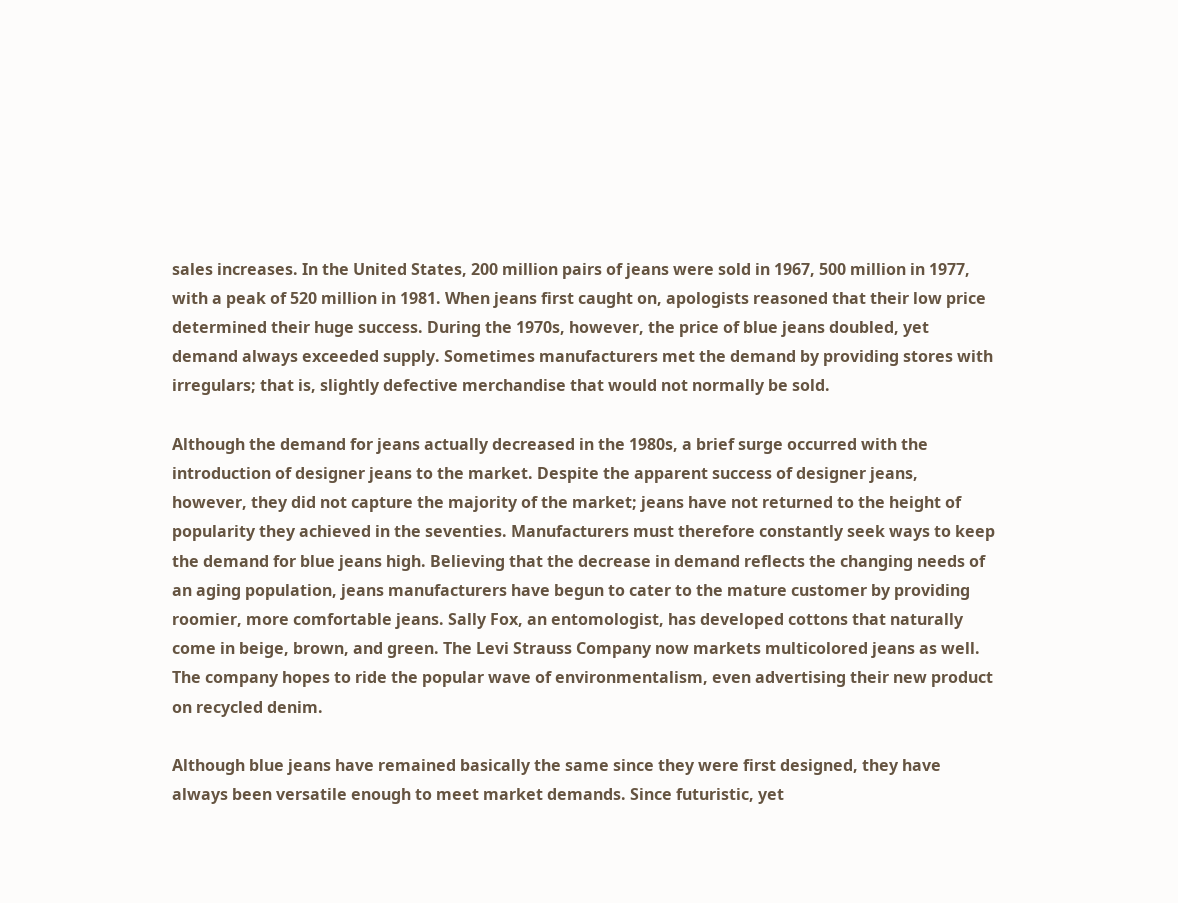sales increases. In the United States, 200 million pairs of jeans were sold in 1967, 500 million in 1977, with a peak of 520 million in 1981. When jeans first caught on, apologists reasoned that their low price determined their huge success. During the 1970s, however, the price of blue jeans doubled, yet demand always exceeded supply. Sometimes manufacturers met the demand by providing stores with irregulars; that is, slightly defective merchandise that would not normally be sold.

Although the demand for jeans actually decreased in the 1980s, a brief surge occurred with the introduction of designer jeans to the market. Despite the apparent success of designer jeans, however, they did not capture the majority of the market; jeans have not returned to the height of popularity they achieved in the seventies. Manufacturers must therefore constantly seek ways to keep the demand for blue jeans high. Believing that the decrease in demand reflects the changing needs of an aging population, jeans manufacturers have begun to cater to the mature customer by providing roomier, more comfortable jeans. Sally Fox, an entomologist, has developed cottons that naturally come in beige, brown, and green. The Levi Strauss Company now markets multicolored jeans as well. The company hopes to ride the popular wave of environmentalism, even advertising their new product on recycled denim.

Although blue jeans have remained basically the same since they were first designed, they have always been versatile enough to meet market demands. Since futuristic, yet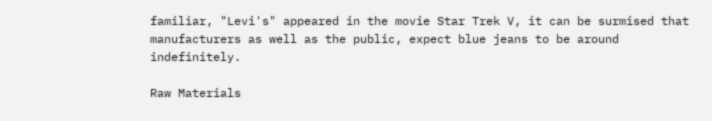familiar, "Levi's" appeared in the movie Star Trek V, it can be surmised that manufacturers as well as the public, expect blue jeans to be around indefinitely.

Raw Materials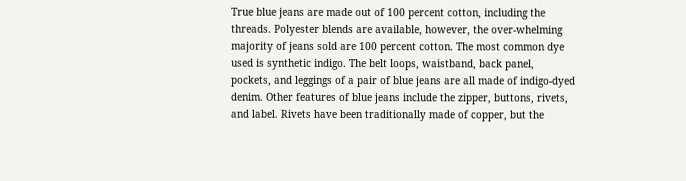True blue jeans are made out of 100 percent cotton, including the threads. Polyester blends are available, however, the over-whelming majority of jeans sold are 100 percent cotton. The most common dye used is synthetic indigo. The belt loops, waistband, back panel, pockets, and leggings of a pair of blue jeans are all made of indigo-dyed denim. Other features of blue jeans include the zipper, buttons, rivets, and label. Rivets have been traditionally made of copper, but the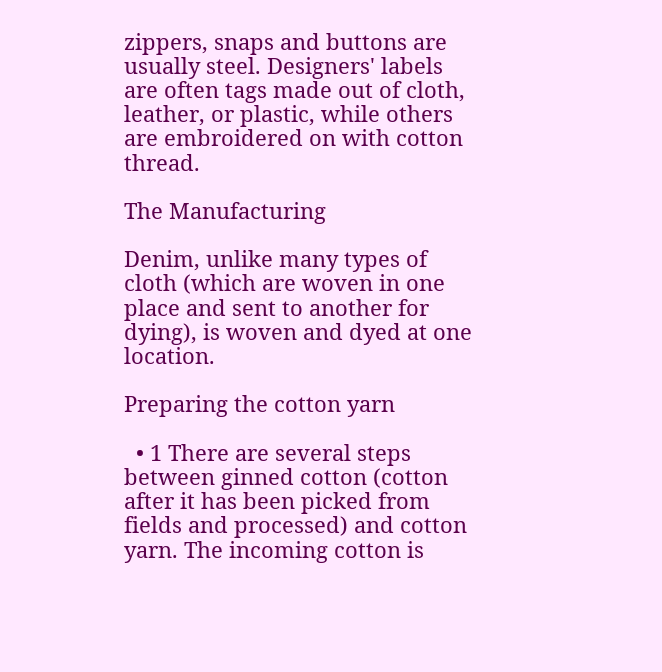zippers, snaps and buttons are usually steel. Designers' labels are often tags made out of cloth, leather, or plastic, while others are embroidered on with cotton thread.

The Manufacturing

Denim, unlike many types of cloth (which are woven in one place and sent to another for dying), is woven and dyed at one location.

Preparing the cotton yarn

  • 1 There are several steps between ginned cotton (cotton after it has been picked from fields and processed) and cotton yarn. The incoming cotton is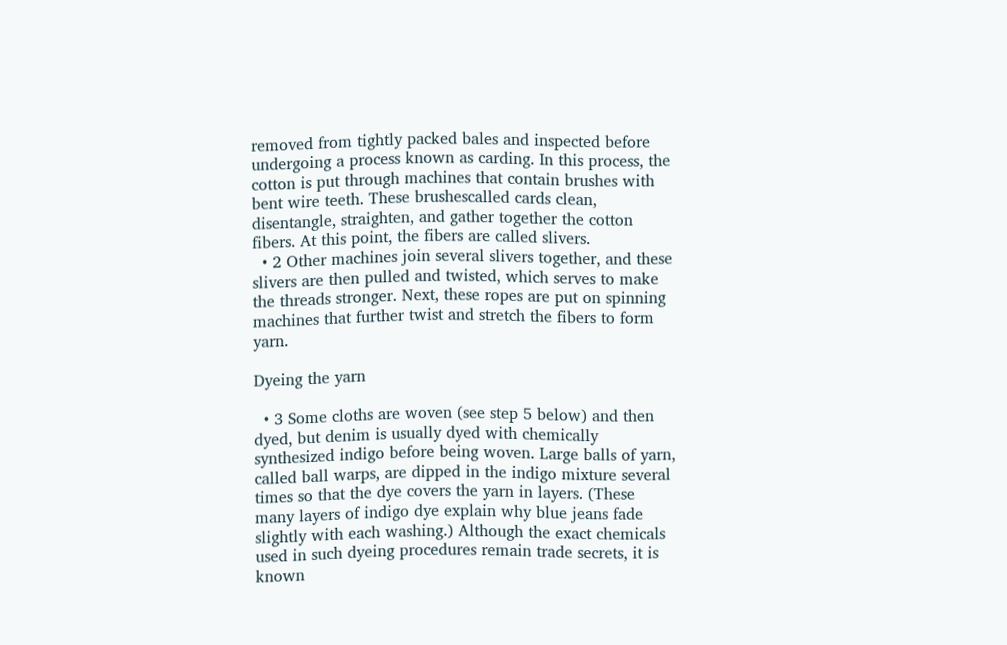removed from tightly packed bales and inspected before undergoing a process known as carding. In this process, the cotton is put through machines that contain brushes with bent wire teeth. These brushescalled cards clean, disentangle, straighten, and gather together the cotton fibers. At this point, the fibers are called slivers.
  • 2 Other machines join several slivers together, and these slivers are then pulled and twisted, which serves to make the threads stronger. Next, these ropes are put on spinning machines that further twist and stretch the fibers to form yarn.

Dyeing the yarn

  • 3 Some cloths are woven (see step 5 below) and then dyed, but denim is usually dyed with chemically synthesized indigo before being woven. Large balls of yarn, called ball warps, are dipped in the indigo mixture several times so that the dye covers the yarn in layers. (These many layers of indigo dye explain why blue jeans fade slightly with each washing.) Although the exact chemicals used in such dyeing procedures remain trade secrets, it is known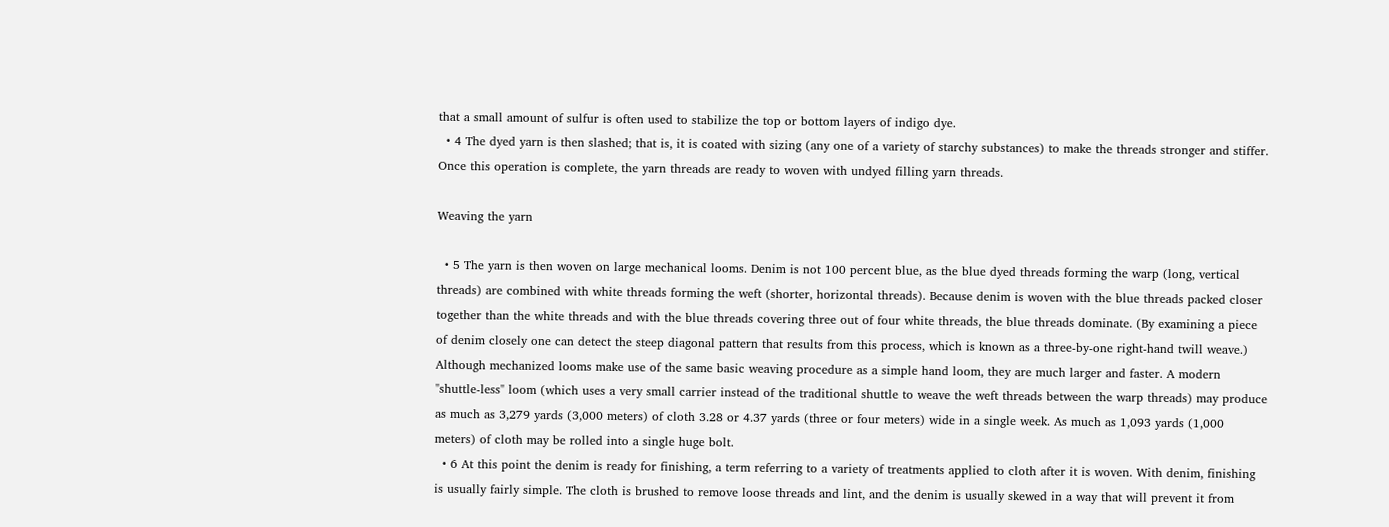that a small amount of sulfur is often used to stabilize the top or bottom layers of indigo dye.
  • 4 The dyed yarn is then slashed; that is, it is coated with sizing (any one of a variety of starchy substances) to make the threads stronger and stiffer. Once this operation is complete, the yarn threads are ready to woven with undyed filling yarn threads.

Weaving the yarn

  • 5 The yarn is then woven on large mechanical looms. Denim is not 100 percent blue, as the blue dyed threads forming the warp (long, vertical threads) are combined with white threads forming the weft (shorter, horizontal threads). Because denim is woven with the blue threads packed closer together than the white threads and with the blue threads covering three out of four white threads, the blue threads dominate. (By examining a piece of denim closely one can detect the steep diagonal pattern that results from this process, which is known as a three-by-one right-hand twill weave.) Although mechanized looms make use of the same basic weaving procedure as a simple hand loom, they are much larger and faster. A modern "shuttle-less" loom (which uses a very small carrier instead of the traditional shuttle to weave the weft threads between the warp threads) may produce as much as 3,279 yards (3,000 meters) of cloth 3.28 or 4.37 yards (three or four meters) wide in a single week. As much as 1,093 yards (1,000 meters) of cloth may be rolled into a single huge bolt.
  • 6 At this point the denim is ready for finishing, a term referring to a variety of treatments applied to cloth after it is woven. With denim, finishing is usually fairly simple. The cloth is brushed to remove loose threads and lint, and the denim is usually skewed in a way that will prevent it from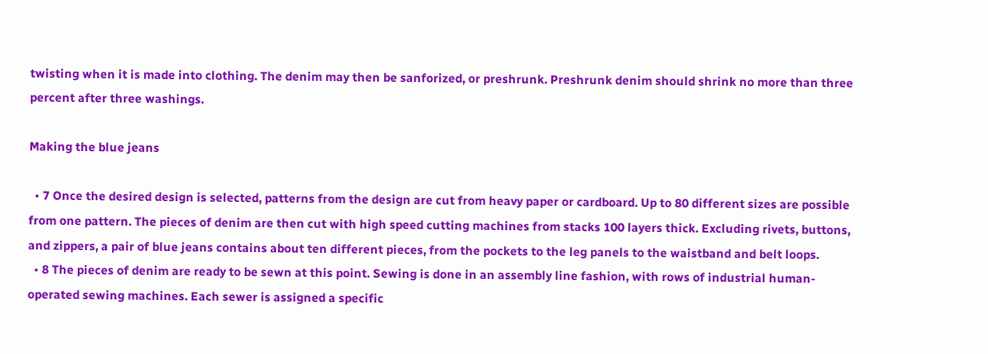twisting when it is made into clothing. The denim may then be sanforized, or preshrunk. Preshrunk denim should shrink no more than three percent after three washings.

Making the blue jeans

  • 7 Once the desired design is selected, patterns from the design are cut from heavy paper or cardboard. Up to 80 different sizes are possible from one pattern. The pieces of denim are then cut with high speed cutting machines from stacks 100 layers thick. Excluding rivets, buttons, and zippers, a pair of blue jeans contains about ten different pieces, from the pockets to the leg panels to the waistband and belt loops.
  • 8 The pieces of denim are ready to be sewn at this point. Sewing is done in an assembly line fashion, with rows of industrial human-operated sewing machines. Each sewer is assigned a specific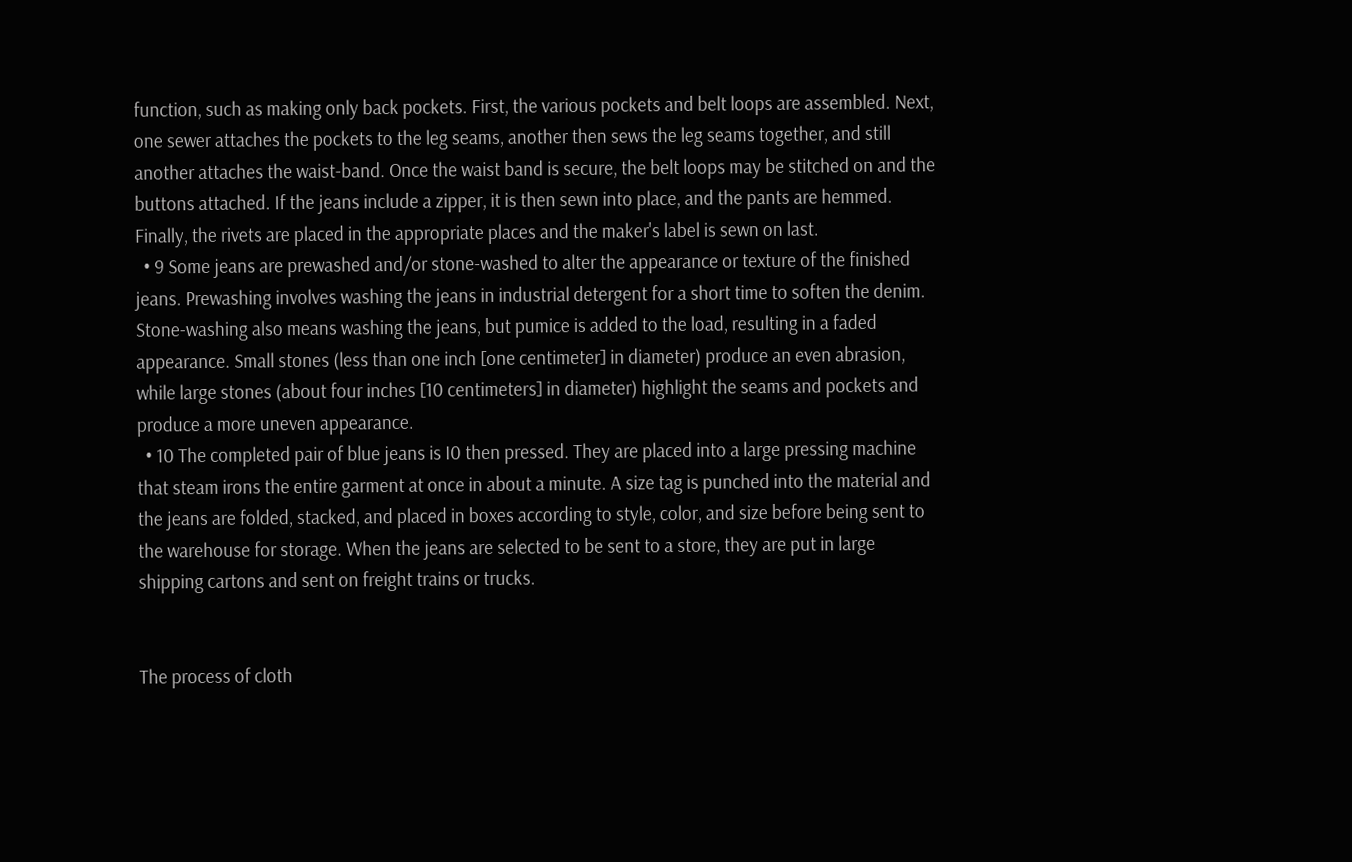function, such as making only back pockets. First, the various pockets and belt loops are assembled. Next, one sewer attaches the pockets to the leg seams, another then sews the leg seams together, and still another attaches the waist-band. Once the waist band is secure, the belt loops may be stitched on and the buttons attached. If the jeans include a zipper, it is then sewn into place, and the pants are hemmed. Finally, the rivets are placed in the appropriate places and the maker's label is sewn on last.
  • 9 Some jeans are prewashed and/or stone-washed to alter the appearance or texture of the finished jeans. Prewashing involves washing the jeans in industrial detergent for a short time to soften the denim. Stone-washing also means washing the jeans, but pumice is added to the load, resulting in a faded appearance. Small stones (less than one inch [one centimeter] in diameter) produce an even abrasion, while large stones (about four inches [10 centimeters] in diameter) highlight the seams and pockets and produce a more uneven appearance.
  • 10 The completed pair of blue jeans is I0 then pressed. They are placed into a large pressing machine that steam irons the entire garment at once in about a minute. A size tag is punched into the material and the jeans are folded, stacked, and placed in boxes according to style, color, and size before being sent to the warehouse for storage. When the jeans are selected to be sent to a store, they are put in large shipping cartons and sent on freight trains or trucks.


The process of cloth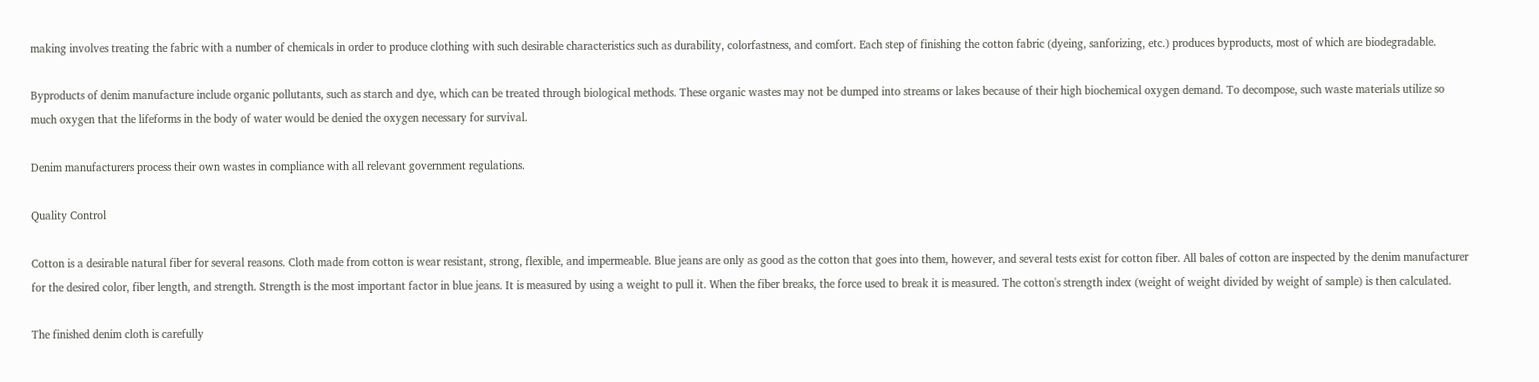making involves treating the fabric with a number of chemicals in order to produce clothing with such desirable characteristics such as durability, colorfastness, and comfort. Each step of finishing the cotton fabric (dyeing, sanforizing, etc.) produces byproducts, most of which are biodegradable.

Byproducts of denim manufacture include organic pollutants, such as starch and dye, which can be treated through biological methods. These organic wastes may not be dumped into streams or lakes because of their high biochemical oxygen demand. To decompose, such waste materials utilize so much oxygen that the lifeforms in the body of water would be denied the oxygen necessary for survival.

Denim manufacturers process their own wastes in compliance with all relevant government regulations.

Quality Control

Cotton is a desirable natural fiber for several reasons. Cloth made from cotton is wear resistant, strong, flexible, and impermeable. Blue jeans are only as good as the cotton that goes into them, however, and several tests exist for cotton fiber. All bales of cotton are inspected by the denim manufacturer for the desired color, fiber length, and strength. Strength is the most important factor in blue jeans. It is measured by using a weight to pull it. When the fiber breaks, the force used to break it is measured. The cotton's strength index (weight of weight divided by weight of sample) is then calculated.

The finished denim cloth is carefully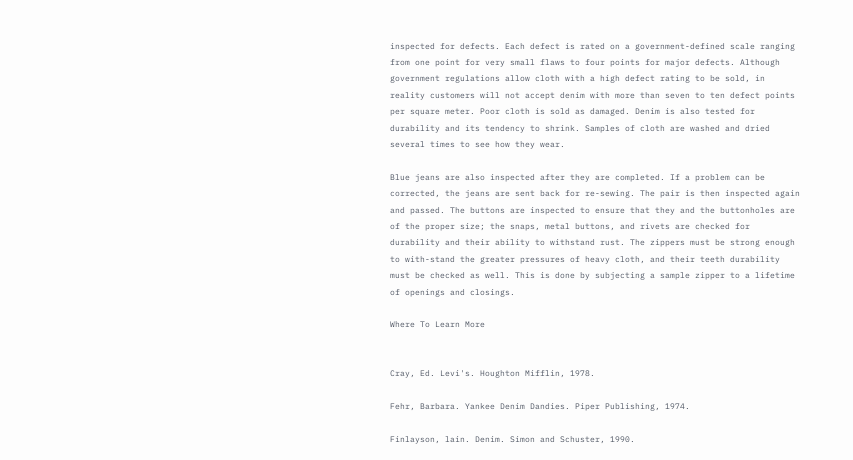inspected for defects. Each defect is rated on a government-defined scale ranging from one point for very small flaws to four points for major defects. Although government regulations allow cloth with a high defect rating to be sold, in reality customers will not accept denim with more than seven to ten defect points per square meter. Poor cloth is sold as damaged. Denim is also tested for durability and its tendency to shrink. Samples of cloth are washed and dried several times to see how they wear.

Blue jeans are also inspected after they are completed. If a problem can be corrected, the jeans are sent back for re-sewing. The pair is then inspected again and passed. The buttons are inspected to ensure that they and the buttonholes are of the proper size; the snaps, metal buttons, and rivets are checked for durability and their ability to withstand rust. The zippers must be strong enough to with-stand the greater pressures of heavy cloth, and their teeth durability must be checked as well. This is done by subjecting a sample zipper to a lifetime of openings and closings.

Where To Learn More


Cray, Ed. Levi's. Houghton Mifflin, 1978.

Fehr, Barbara. Yankee Denim Dandies. Piper Publishing, 1974.

Finlayson, lain. Denim. Simon and Schuster, 1990.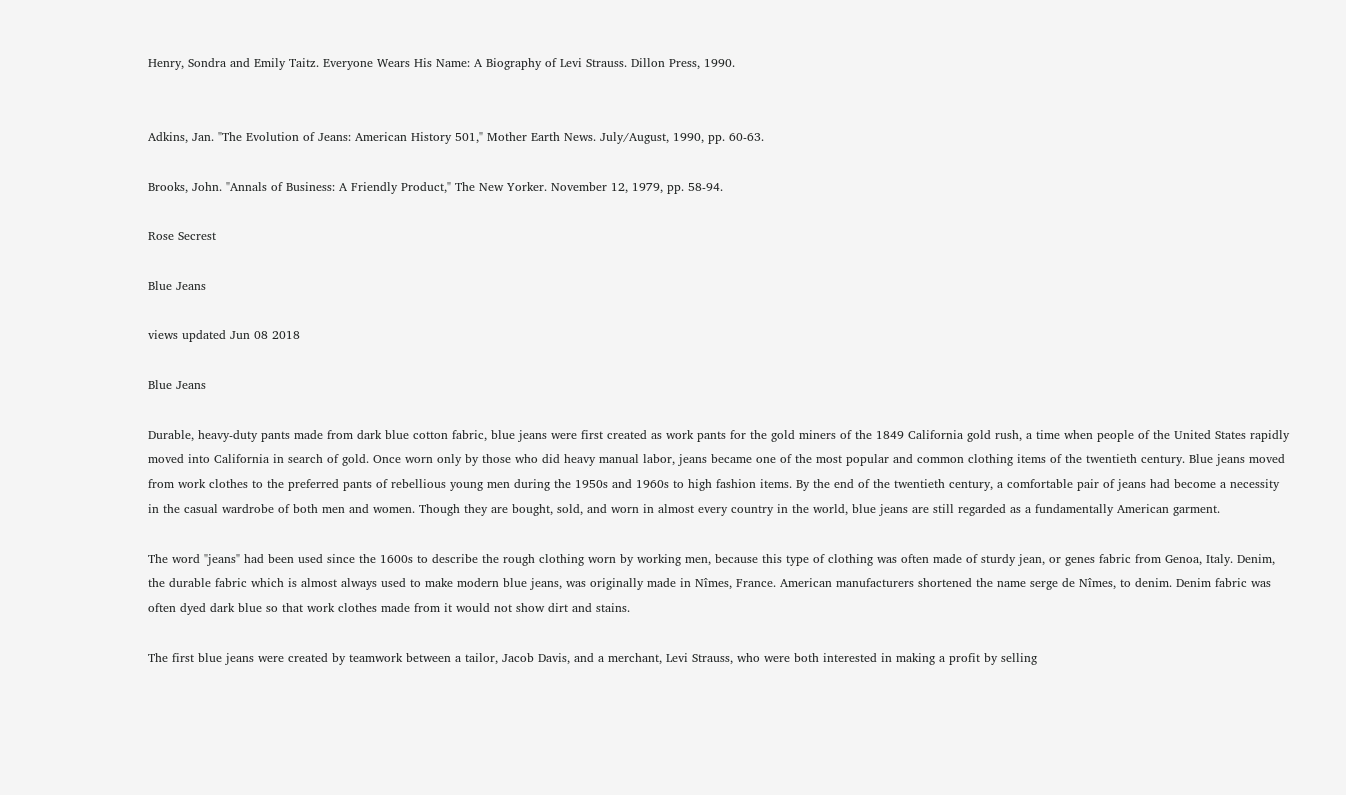Henry, Sondra and Emily Taitz. Everyone Wears His Name: A Biography of Levi Strauss. Dillon Press, 1990.


Adkins, Jan. "The Evolution of Jeans: American History 501," Mother Earth News. July/August, 1990, pp. 60-63.

Brooks, John. "Annals of Business: A Friendly Product," The New Yorker. November 12, 1979, pp. 58-94.

Rose Secrest

Blue Jeans

views updated Jun 08 2018

Blue Jeans

Durable, heavy-duty pants made from dark blue cotton fabric, blue jeans were first created as work pants for the gold miners of the 1849 California gold rush, a time when people of the United States rapidly moved into California in search of gold. Once worn only by those who did heavy manual labor, jeans became one of the most popular and common clothing items of the twentieth century. Blue jeans moved from work clothes to the preferred pants of rebellious young men during the 1950s and 1960s to high fashion items. By the end of the twentieth century, a comfortable pair of jeans had become a necessity in the casual wardrobe of both men and women. Though they are bought, sold, and worn in almost every country in the world, blue jeans are still regarded as a fundamentally American garment.

The word "jeans" had been used since the 1600s to describe the rough clothing worn by working men, because this type of clothing was often made of sturdy jean, or genes fabric from Genoa, Italy. Denim, the durable fabric which is almost always used to make modern blue jeans, was originally made in Nîmes, France. American manufacturers shortened the name serge de Nîmes, to denim. Denim fabric was often dyed dark blue so that work clothes made from it would not show dirt and stains.

The first blue jeans were created by teamwork between a tailor, Jacob Davis, and a merchant, Levi Strauss, who were both interested in making a profit by selling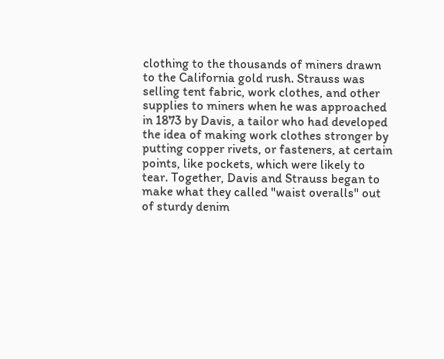clothing to the thousands of miners drawn to the California gold rush. Strauss was selling tent fabric, work clothes, and other supplies to miners when he was approached in 1873 by Davis, a tailor who had developed the idea of making work clothes stronger by putting copper rivets, or fasteners, at certain points, like pockets, which were likely to tear. Together, Davis and Strauss began to make what they called "waist overalls" out of sturdy denim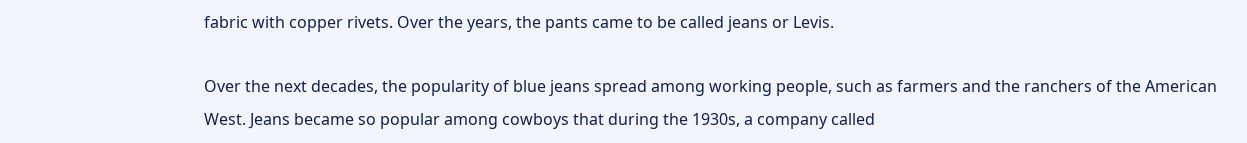fabric with copper rivets. Over the years, the pants came to be called jeans or Levis.

Over the next decades, the popularity of blue jeans spread among working people, such as farmers and the ranchers of the American West. Jeans became so popular among cowboys that during the 1930s, a company called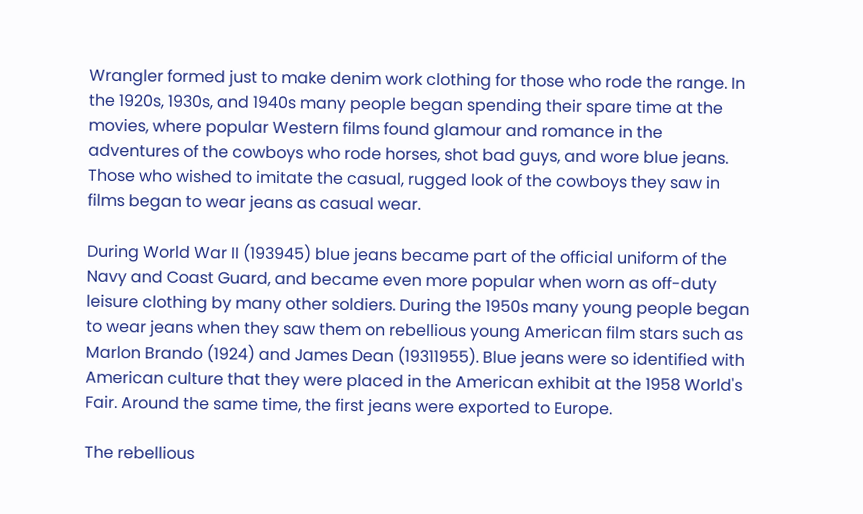Wrangler formed just to make denim work clothing for those who rode the range. In the 1920s, 1930s, and 1940s many people began spending their spare time at the movies, where popular Western films found glamour and romance in the adventures of the cowboys who rode horses, shot bad guys, and wore blue jeans. Those who wished to imitate the casual, rugged look of the cowboys they saw in films began to wear jeans as casual wear.

During World War II (193945) blue jeans became part of the official uniform of the Navy and Coast Guard, and became even more popular when worn as off-duty leisure clothing by many other soldiers. During the 1950s many young people began to wear jeans when they saw them on rebellious young American film stars such as Marlon Brando (1924) and James Dean (19311955). Blue jeans were so identified with American culture that they were placed in the American exhibit at the 1958 World's Fair. Around the same time, the first jeans were exported to Europe.

The rebellious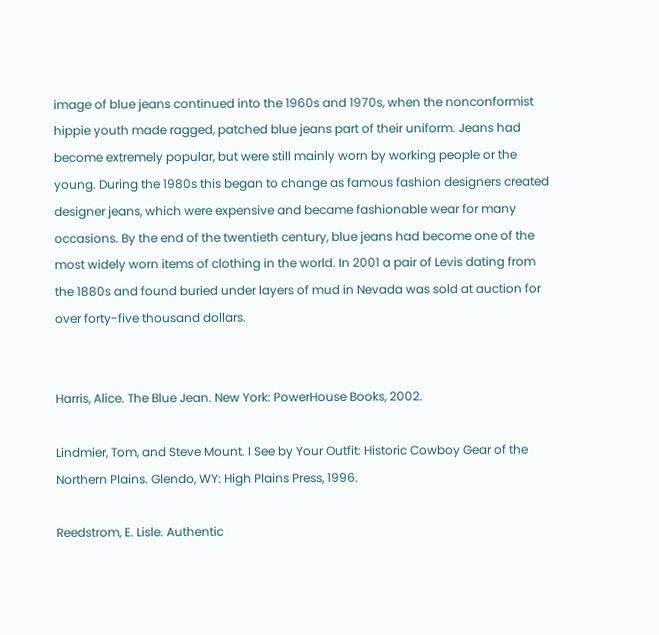image of blue jeans continued into the 1960s and 1970s, when the nonconformist hippie youth made ragged, patched blue jeans part of their uniform. Jeans had become extremely popular, but were still mainly worn by working people or the young. During the 1980s this began to change as famous fashion designers created designer jeans, which were expensive and became fashionable wear for many occasions. By the end of the twentieth century, blue jeans had become one of the most widely worn items of clothing in the world. In 2001 a pair of Levis dating from the 1880s and found buried under layers of mud in Nevada was sold at auction for over forty-five thousand dollars.


Harris, Alice. The Blue Jean. New York: PowerHouse Books, 2002.

Lindmier, Tom, and Steve Mount. I See by Your Outfit: Historic Cowboy Gear of the Northern Plains. Glendo, WY: High Plains Press, 1996.

Reedstrom, E. Lisle. Authentic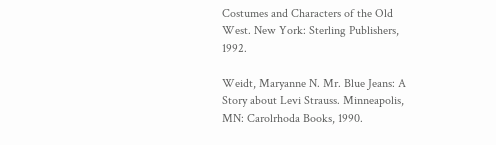Costumes and Characters of the Old West. New York: Sterling Publishers, 1992.

Weidt, Maryanne N. Mr. Blue Jeans: A Story about Levi Strauss. Minneapolis, MN: Carolrhoda Books, 1990.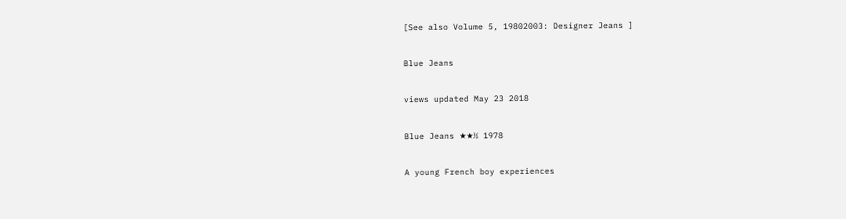[See also Volume 5, 19802003: Designer Jeans ]

Blue Jeans

views updated May 23 2018

Blue Jeans ★★½ 1978

A young French boy experiences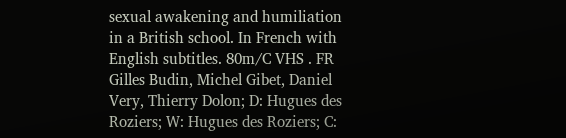sexual awakening and humiliation in a British school. In French with English subtitles. 80m/C VHS . FR Gilles Budin, Michel Gibet, Daniel Very, Thierry Dolon; D: Hugues des Roziers; W: Hugues des Roziers; C: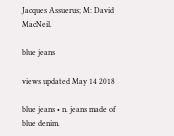Jacques Assuerus; M: David MacNeil.

blue jeans

views updated May 14 2018

blue jeans • n. jeans made of blue denim.